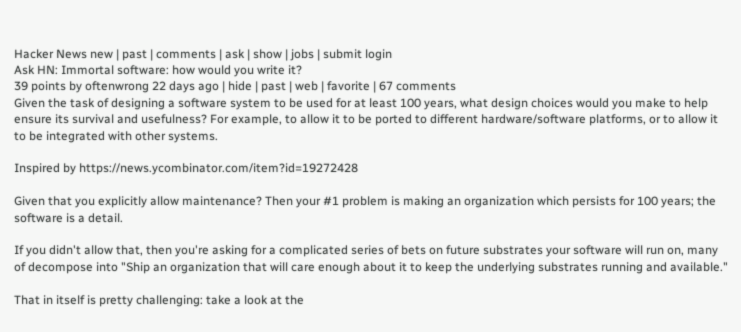Hacker News new | past | comments | ask | show | jobs | submit login
Ask HN: Immortal software: how would you write it?
39 points by oftenwrong 22 days ago | hide | past | web | favorite | 67 comments
Given the task of designing a software system to be used for at least 100 years, what design choices would you make to help ensure its survival and usefulness? For example, to allow it to be ported to different hardware/software platforms, or to allow it to be integrated with other systems.

Inspired by https://news.ycombinator.com/item?id=19272428

Given that you explicitly allow maintenance? Then your #1 problem is making an organization which persists for 100 years; the software is a detail.

If you didn't allow that, then you're asking for a complicated series of bets on future substrates your software will run on, many of decompose into "Ship an organization that will care enough about it to keep the underlying substrates running and available."

That in itself is pretty challenging: take a look at the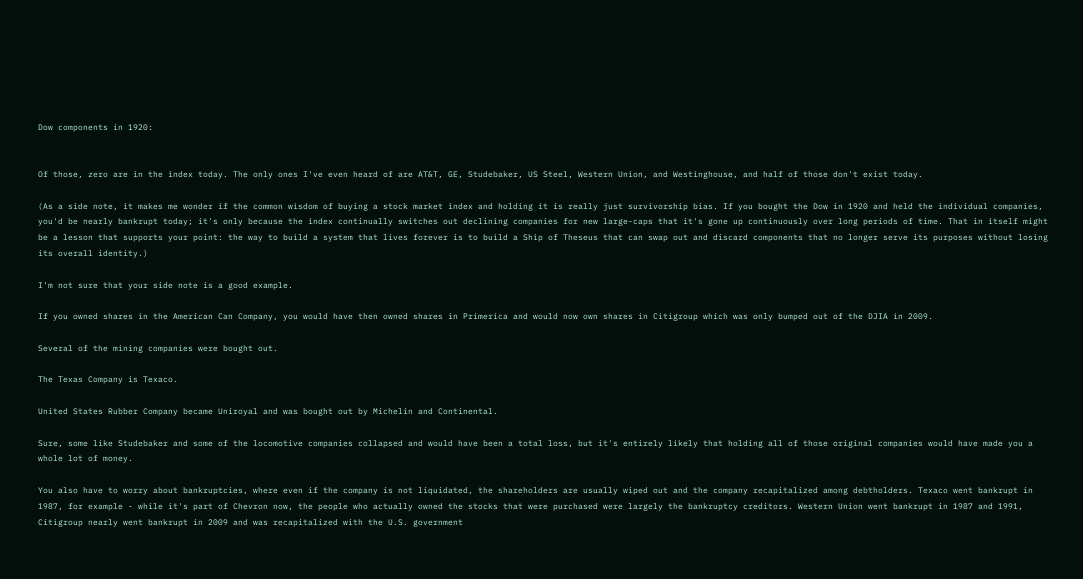Dow components in 1920:


Of those, zero are in the index today. The only ones I've even heard of are AT&T, GE, Studebaker, US Steel, Western Union, and Westinghouse, and half of those don't exist today.

(As a side note, it makes me wonder if the common wisdom of buying a stock market index and holding it is really just survivorship bias. If you bought the Dow in 1920 and held the individual companies, you'd be nearly bankrupt today; it's only because the index continually switches out declining companies for new large-caps that it's gone up continuously over long periods of time. That in itself might be a lesson that supports your point: the way to build a system that lives forever is to build a Ship of Theseus that can swap out and discard components that no longer serve its purposes without losing its overall identity.)

I'm not sure that your side note is a good example.

If you owned shares in the American Can Company, you would have then owned shares in Primerica and would now own shares in Citigroup which was only bumped out of the DJIA in 2009.

Several of the mining companies were bought out.

The Texas Company is Texaco.

United States Rubber Company became Uniroyal and was bought out by Michelin and Continental.

Sure, some like Studebaker and some of the locomotive companies collapsed and would have been a total loss, but it's entirely likely that holding all of those original companies would have made you a whole lot of money.

You also have to worry about bankruptcies, where even if the company is not liquidated, the shareholders are usually wiped out and the company recapitalized among debtholders. Texaco went bankrupt in 1987, for example - while it's part of Chevron now, the people who actually owned the stocks that were purchased were largely the bankruptcy creditors. Western Union went bankrupt in 1987 and 1991, Citigroup nearly went bankrupt in 2009 and was recapitalized with the U.S. government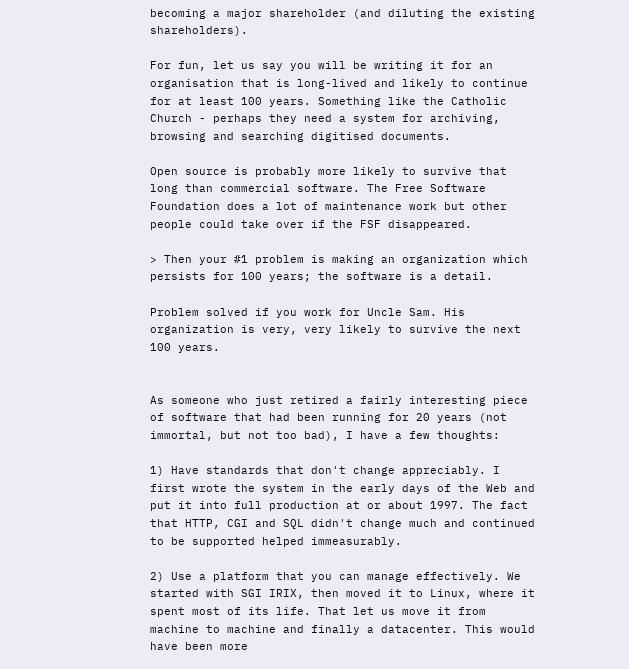becoming a major shareholder (and diluting the existing shareholders).

For fun, let us say you will be writing it for an organisation that is long-lived and likely to continue for at least 100 years. Something like the Catholic Church - perhaps they need a system for archiving, browsing and searching digitised documents.

Open source is probably more likely to survive that long than commercial software. The Free Software Foundation does a lot of maintenance work but other people could take over if the FSF disappeared.

> Then your #1 problem is making an organization which persists for 100 years; the software is a detail.

Problem solved if you work for Uncle Sam. His organization is very, very likely to survive the next 100 years.


As someone who just retired a fairly interesting piece of software that had been running for 20 years (not immortal, but not too bad), I have a few thoughts:

1) Have standards that don't change appreciably. I first wrote the system in the early days of the Web and put it into full production at or about 1997. The fact that HTTP, CGI and SQL didn't change much and continued to be supported helped immeasurably.

2) Use a platform that you can manage effectively. We started with SGI IRIX, then moved it to Linux, where it spent most of its life. That let us move it from machine to machine and finally a datacenter. This would have been more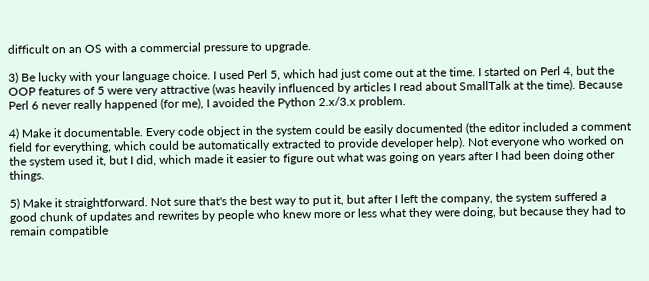difficult on an OS with a commercial pressure to upgrade.

3) Be lucky with your language choice. I used Perl 5, which had just come out at the time. I started on Perl 4, but the OOP features of 5 were very attractive (was heavily influenced by articles I read about SmallTalk at the time). Because Perl 6 never really happened (for me), I avoided the Python 2.x/3.x problem.

4) Make it documentable. Every code object in the system could be easily documented (the editor included a comment field for everything, which could be automatically extracted to provide developer help). Not everyone who worked on the system used it, but I did, which made it easier to figure out what was going on years after I had been doing other things.

5) Make it straightforward. Not sure that's the best way to put it, but after I left the company, the system suffered a good chunk of updates and rewrites by people who knew more or less what they were doing, but because they had to remain compatible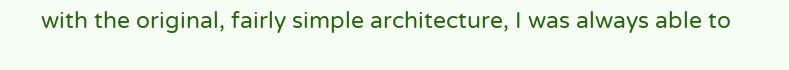with the original, fairly simple architecture, I was always able to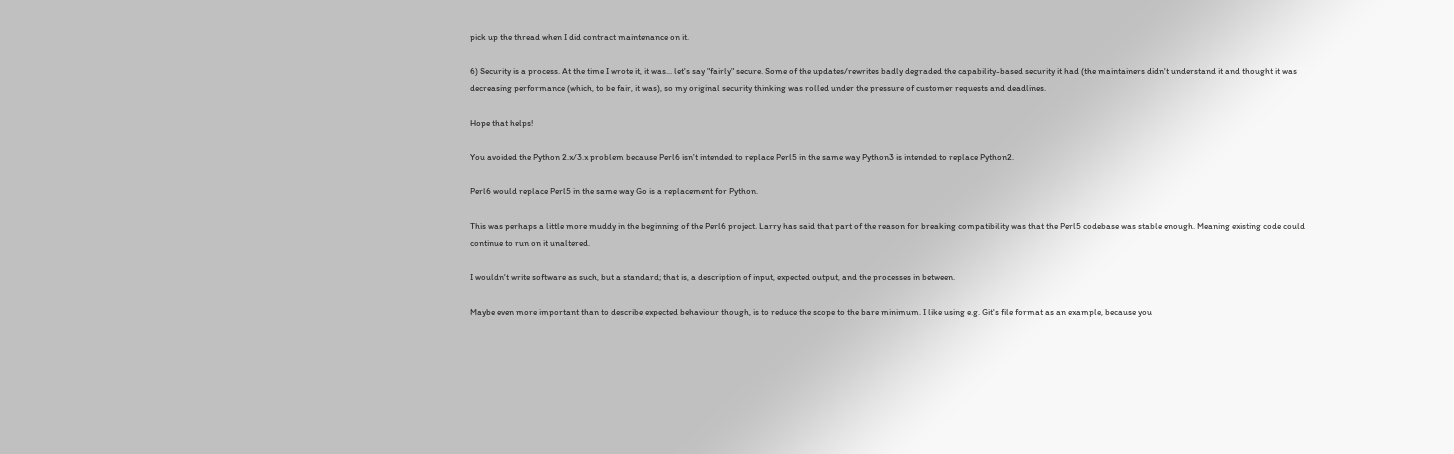pick up the thread when I did contract maintenance on it.

6) Security is a process. At the time I wrote it, it was... let's say "fairly" secure. Some of the updates/rewrites badly degraded the capability-based security it had (the maintainers didn't understand it and thought it was decreasing performance (which, to be fair, it was), so my original security thinking was rolled under the pressure of customer requests and deadlines.

Hope that helps!

You avoided the Python 2.x/3.x problem because Perl6 isn't intended to replace Perl5 in the same way Python3 is intended to replace Python2.

Perl6 would replace Perl5 in the same way Go is a replacement for Python.

This was perhaps a little more muddy in the beginning of the Perl6 project. Larry has said that part of the reason for breaking compatibility was that the Perl5 codebase was stable enough. Meaning existing code could continue to run on it unaltered.

I wouldn't write software as such, but a standard; that is, a description of input, expected output, and the processes in between.

Maybe even more important than to describe expected behaviour though, is to reduce the scope to the bare minimum. I like using e.g. Git's file format as an example, because you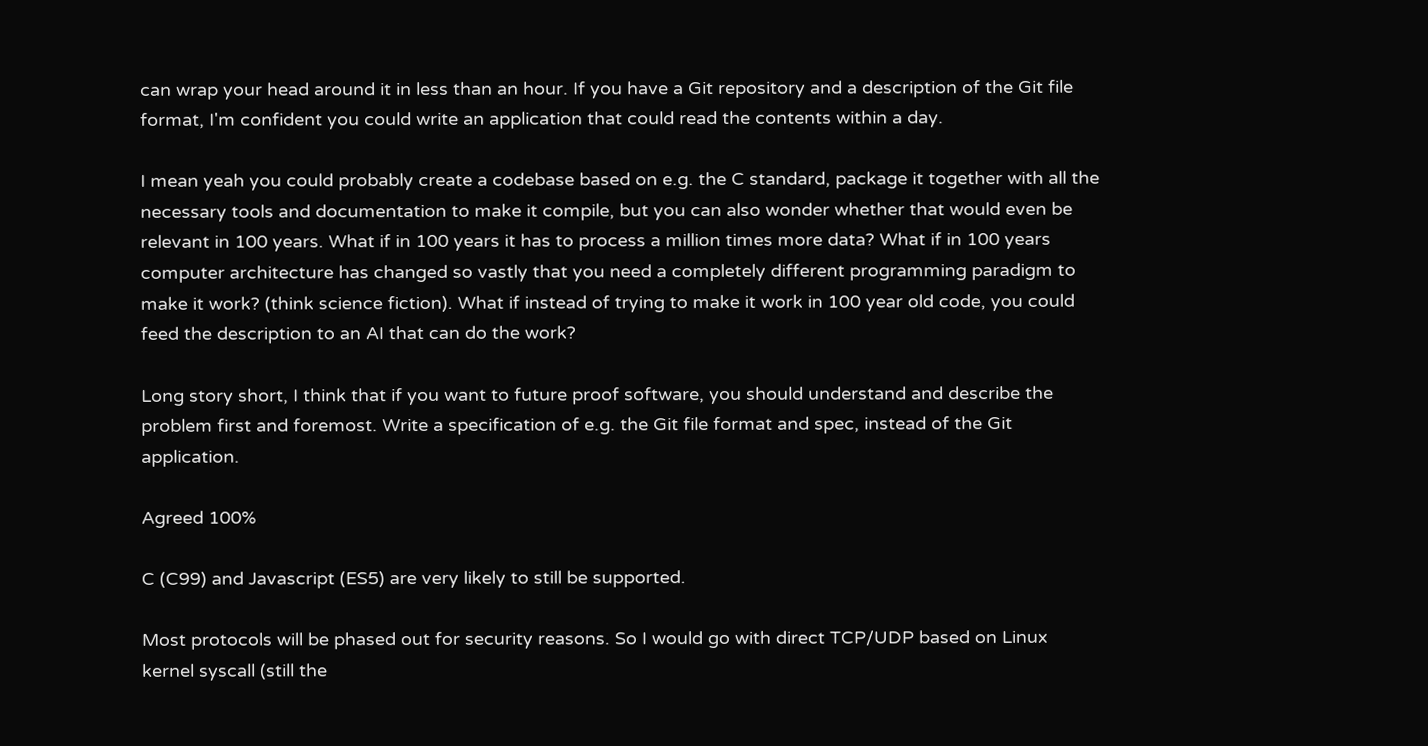can wrap your head around it in less than an hour. If you have a Git repository and a description of the Git file format, I'm confident you could write an application that could read the contents within a day.

I mean yeah you could probably create a codebase based on e.g. the C standard, package it together with all the necessary tools and documentation to make it compile, but you can also wonder whether that would even be relevant in 100 years. What if in 100 years it has to process a million times more data? What if in 100 years computer architecture has changed so vastly that you need a completely different programming paradigm to make it work? (think science fiction). What if instead of trying to make it work in 100 year old code, you could feed the description to an AI that can do the work?

Long story short, I think that if you want to future proof software, you should understand and describe the problem first and foremost. Write a specification of e.g. the Git file format and spec, instead of the Git application.

Agreed 100%

C (C99) and Javascript (ES5) are very likely to still be supported.

Most protocols will be phased out for security reasons. So I would go with direct TCP/UDP based on Linux kernel syscall (still the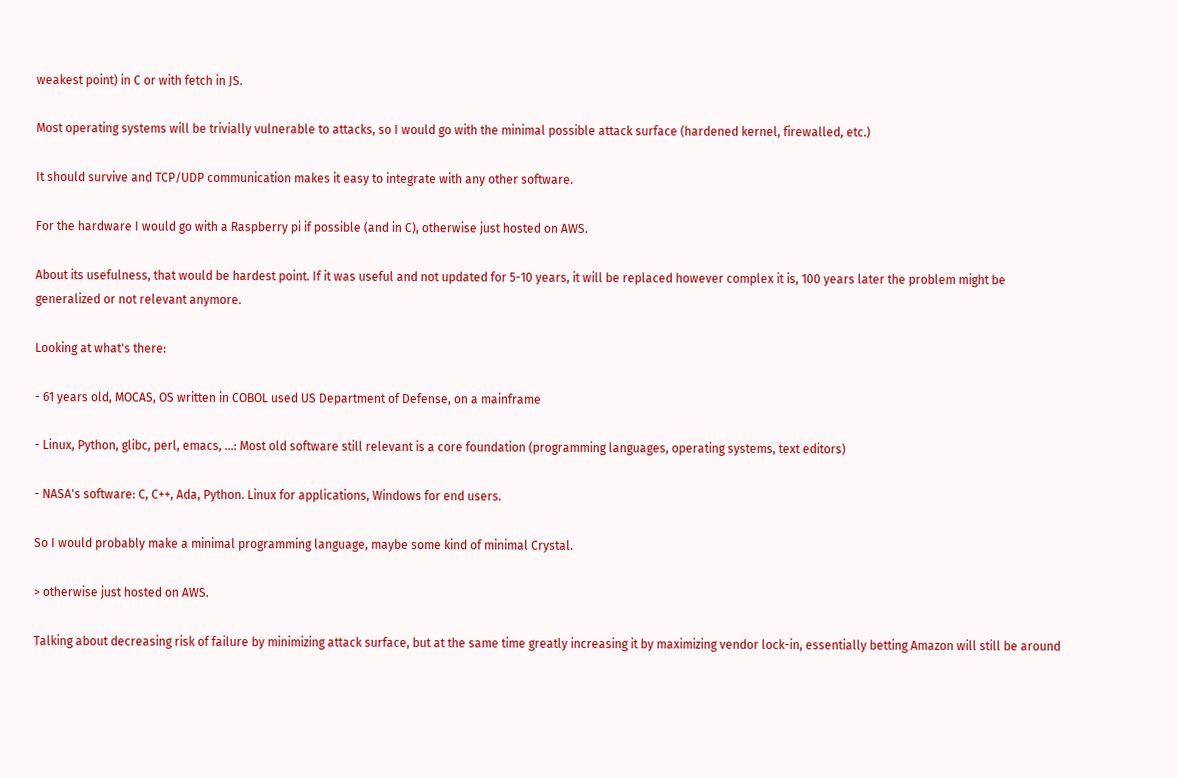weakest point) in C or with fetch in JS.

Most operating systems will be trivially vulnerable to attacks, so I would go with the minimal possible attack surface (hardened kernel, firewalled, etc.)

It should survive and TCP/UDP communication makes it easy to integrate with any other software.

For the hardware I would go with a Raspberry pi if possible (and in C), otherwise just hosted on AWS.

About its usefulness, that would be hardest point. If it was useful and not updated for 5-10 years, it will be replaced however complex it is, 100 years later the problem might be generalized or not relevant anymore.

Looking at what's there:

- 61 years old, MOCAS, OS written in COBOL used US Department of Defense, on a mainframe

- Linux, Python, glibc, perl, emacs, ...: Most old software still relevant is a core foundation (programming languages, operating systems, text editors)

- NASA's software: C, C++, Ada, Python. Linux for applications, Windows for end users.

So I would probably make a minimal programming language, maybe some kind of minimal Crystal.

> otherwise just hosted on AWS.

Talking about decreasing risk of failure by minimizing attack surface, but at the same time greatly increasing it by maximizing vendor lock-in, essentially betting Amazon will still be around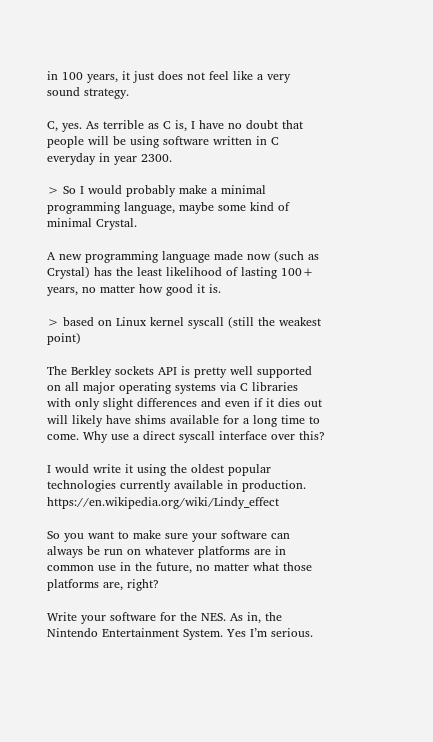in 100 years, it just does not feel like a very sound strategy.

C, yes. As terrible as C is, I have no doubt that people will be using software written in C everyday in year 2300.

> So I would probably make a minimal programming language, maybe some kind of minimal Crystal.

A new programming language made now (such as Crystal) has the least likelihood of lasting 100+ years, no matter how good it is.

> based on Linux kernel syscall (still the weakest point)

The Berkley sockets API is pretty well supported on all major operating systems via C libraries with only slight differences and even if it dies out will likely have shims available for a long time to come. Why use a direct syscall interface over this?

I would write it using the oldest popular technologies currently available in production. https://en.wikipedia.org/wiki/Lindy_effect

So you want to make sure your software can always be run on whatever platforms are in common use in the future, no matter what those platforms are, right?

Write your software for the NES. As in, the Nintendo Entertainment System. Yes I’m serious.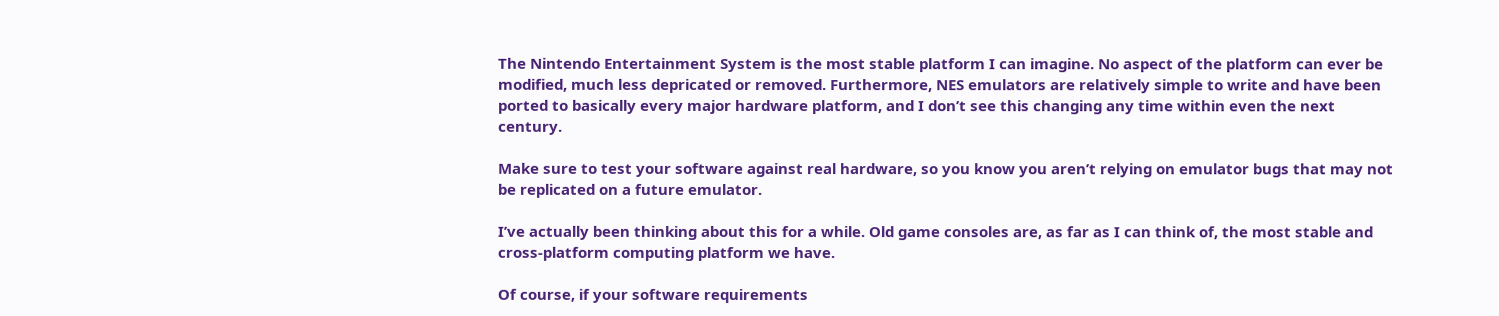The Nintendo Entertainment System is the most stable platform I can imagine. No aspect of the platform can ever be modified, much less depricated or removed. Furthermore, NES emulators are relatively simple to write and have been ported to basically every major hardware platform, and I don’t see this changing any time within even the next century.

Make sure to test your software against real hardware, so you know you aren’t relying on emulator bugs that may not be replicated on a future emulator.

I’ve actually been thinking about this for a while. Old game consoles are, as far as I can think of, the most stable and cross-platform computing platform we have.

Of course, if your software requirements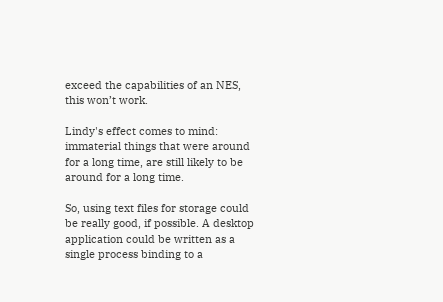exceed the capabilities of an NES, this won’t work.

Lindy's effect comes to mind: immaterial things that were around for a long time, are still likely to be around for a long time.

So, using text files for storage could be really good, if possible. A desktop application could be written as a single process binding to a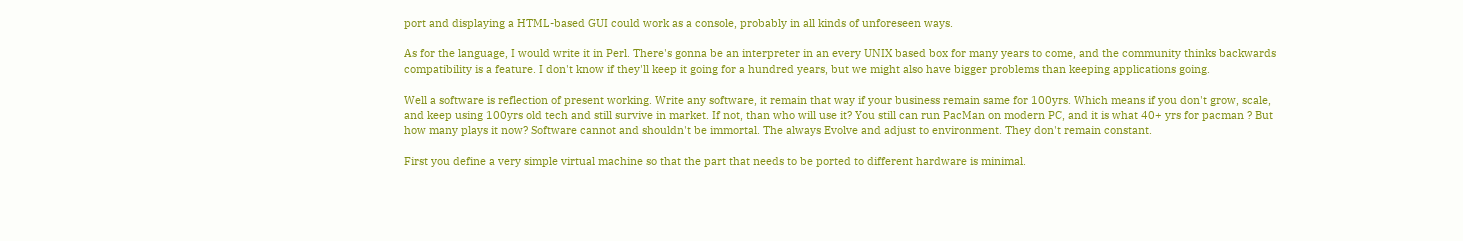port and displaying a HTML-based GUI could work as a console, probably in all kinds of unforeseen ways.

As for the language, I would write it in Perl. There's gonna be an interpreter in an every UNIX based box for many years to come, and the community thinks backwards compatibility is a feature. I don't know if they'll keep it going for a hundred years, but we might also have bigger problems than keeping applications going.

Well a software is reflection of present working. Write any software, it remain that way if your business remain same for 100yrs. Which means if you don't grow, scale, and keep using 100yrs old tech and still survive in market. If not, than who will use it? You still can run PacMan on modern PC, and it is what 40+ yrs for pacman ? But how many plays it now? Software cannot and shouldn't be immortal. The always Evolve and adjust to environment. They don't remain constant.

First you define a very simple virtual machine so that the part that needs to be ported to different hardware is minimal.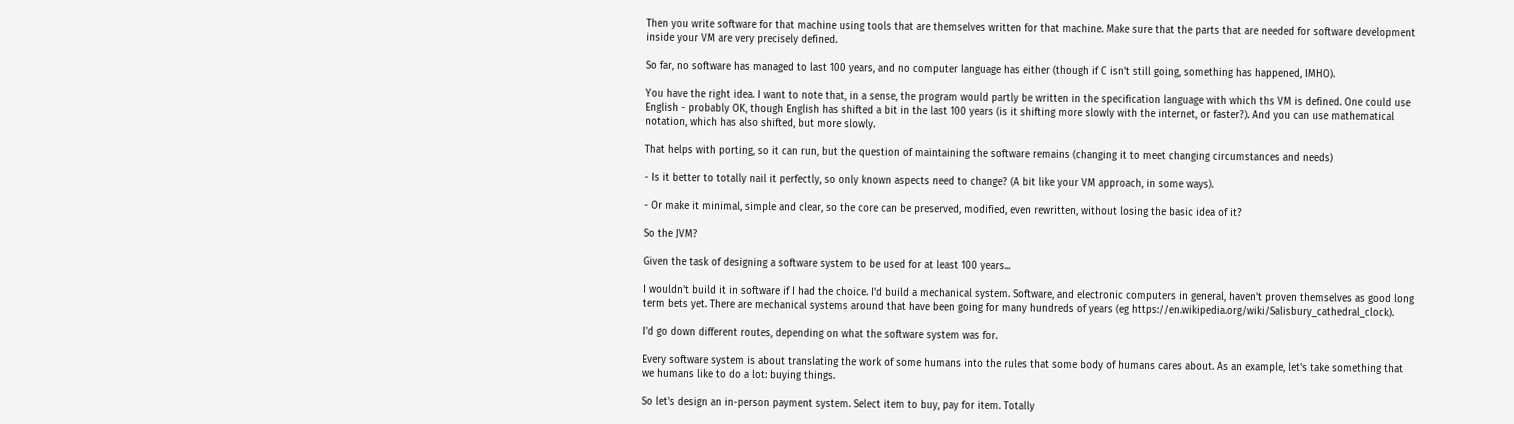Then you write software for that machine using tools that are themselves written for that machine. Make sure that the parts that are needed for software development inside your VM are very precisely defined.

So far, no software has managed to last 100 years, and no computer language has either (though if C isn't still going, something has happened, IMHO).

You have the right idea. I want to note that, in a sense, the program would partly be written in the specification language with which ths VM is defined. One could use English - probably OK, though English has shifted a bit in the last 100 years (is it shifting more slowly with the internet, or faster?). And you can use mathematical notation, which has also shifted, but more slowly.

That helps with porting, so it can run, but the question of maintaining the software remains (changing it to meet changing circumstances and needs)

- Is it better to totally nail it perfectly, so only known aspects need to change? (A bit like your VM approach, in some ways).

- Or make it minimal, simple and clear, so the core can be preserved, modified, even rewritten, without losing the basic idea of it?

So the JVM?

Given the task of designing a software system to be used for at least 100 years...

I wouldn't build it in software if I had the choice. I'd build a mechanical system. Software, and electronic computers in general, haven't proven themselves as good long term bets yet. There are mechanical systems around that have been going for many hundreds of years (eg https://en.wikipedia.org/wiki/Salisbury_cathedral_clock).

I'd go down different routes, depending on what the software system was for.

Every software system is about translating the work of some humans into the rules that some body of humans cares about. As an example, let's take something that we humans like to do a lot: buying things.

So let's design an in-person payment system. Select item to buy, pay for item. Totally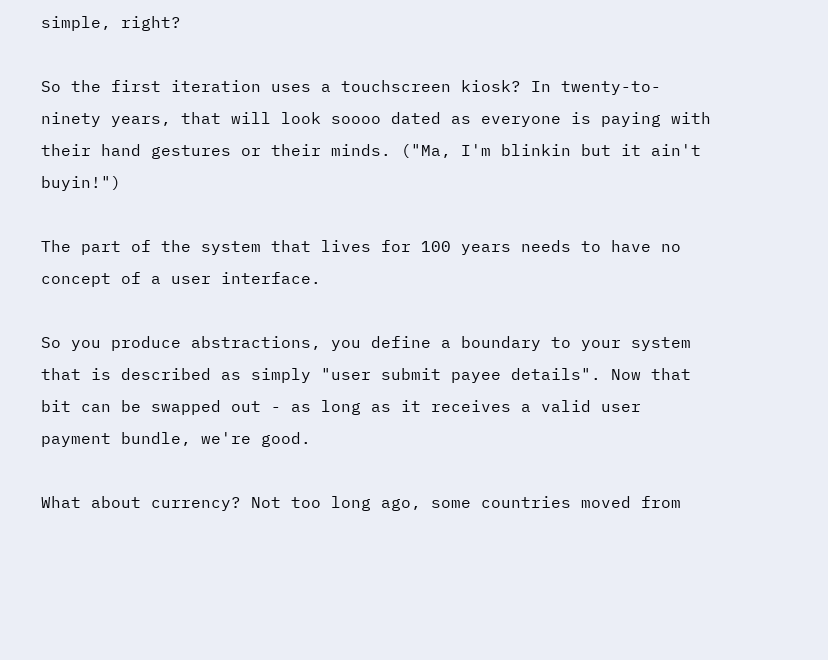simple, right?

So the first iteration uses a touchscreen kiosk? In twenty-to-ninety years, that will look soooo dated as everyone is paying with their hand gestures or their minds. ("Ma, I'm blinkin but it ain't buyin!")

The part of the system that lives for 100 years needs to have no concept of a user interface.

So you produce abstractions, you define a boundary to your system that is described as simply "user submit payee details". Now that bit can be swapped out - as long as it receives a valid user payment bundle, we're good.

What about currency? Not too long ago, some countries moved from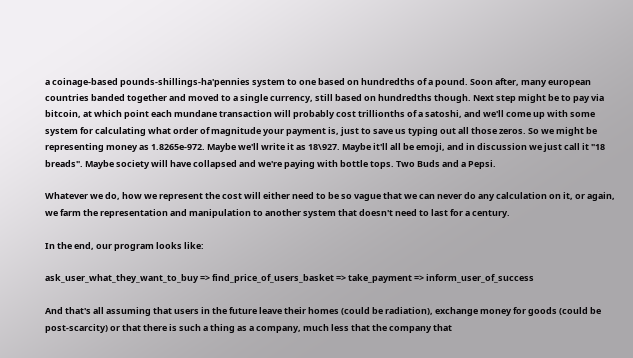a coinage-based pounds-shillings-ha'pennies system to one based on hundredths of a pound. Soon after, many european countries banded together and moved to a single currency, still based on hundredths though. Next step might be to pay via bitcoin, at which point each mundane transaction will probably cost trillionths of a satoshi, and we'll come up with some system for calculating what order of magnitude your payment is, just to save us typing out all those zeros. So we might be representing money as 1.8265e-972. Maybe we'll write it as 18\927. Maybe it'll all be emoji, and in discussion we just call it "18 breads". Maybe society will have collapsed and we're paying with bottle tops. Two Buds and a Pepsi.

Whatever we do, how we represent the cost will either need to be so vague that we can never do any calculation on it, or again, we farm the representation and manipulation to another system that doesn't need to last for a century.

In the end, our program looks like:

ask_user_what_they_want_to_buy => find_price_of_users_basket => take_payment => inform_user_of_success

And that's all assuming that users in the future leave their homes (could be radiation), exchange money for goods (could be post-scarcity) or that there is such a thing as a company, much less that the company that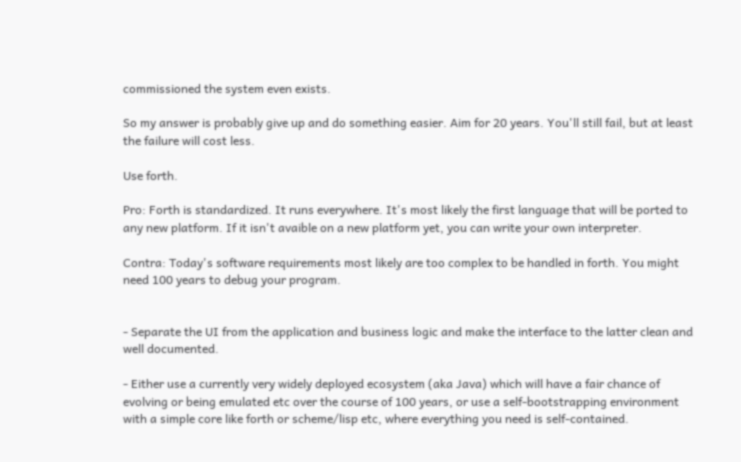commissioned the system even exists.

So my answer is probably give up and do something easier. Aim for 20 years. You'll still fail, but at least the failure will cost less.

Use forth.

Pro: Forth is standardized. It runs everywhere. It's most likely the first language that will be ported to any new platform. If it isn't avaible on a new platform yet, you can write your own interpreter.

Contra: Today's software requirements most likely are too complex to be handled in forth. You might need 100 years to debug your program.


- Separate the UI from the application and business logic and make the interface to the latter clean and well documented.

- Either use a currently very widely deployed ecosystem (aka Java) which will have a fair chance of evolving or being emulated etc over the course of 100 years, or use a self-bootstrapping environment with a simple core like forth or scheme/lisp etc, where everything you need is self-contained.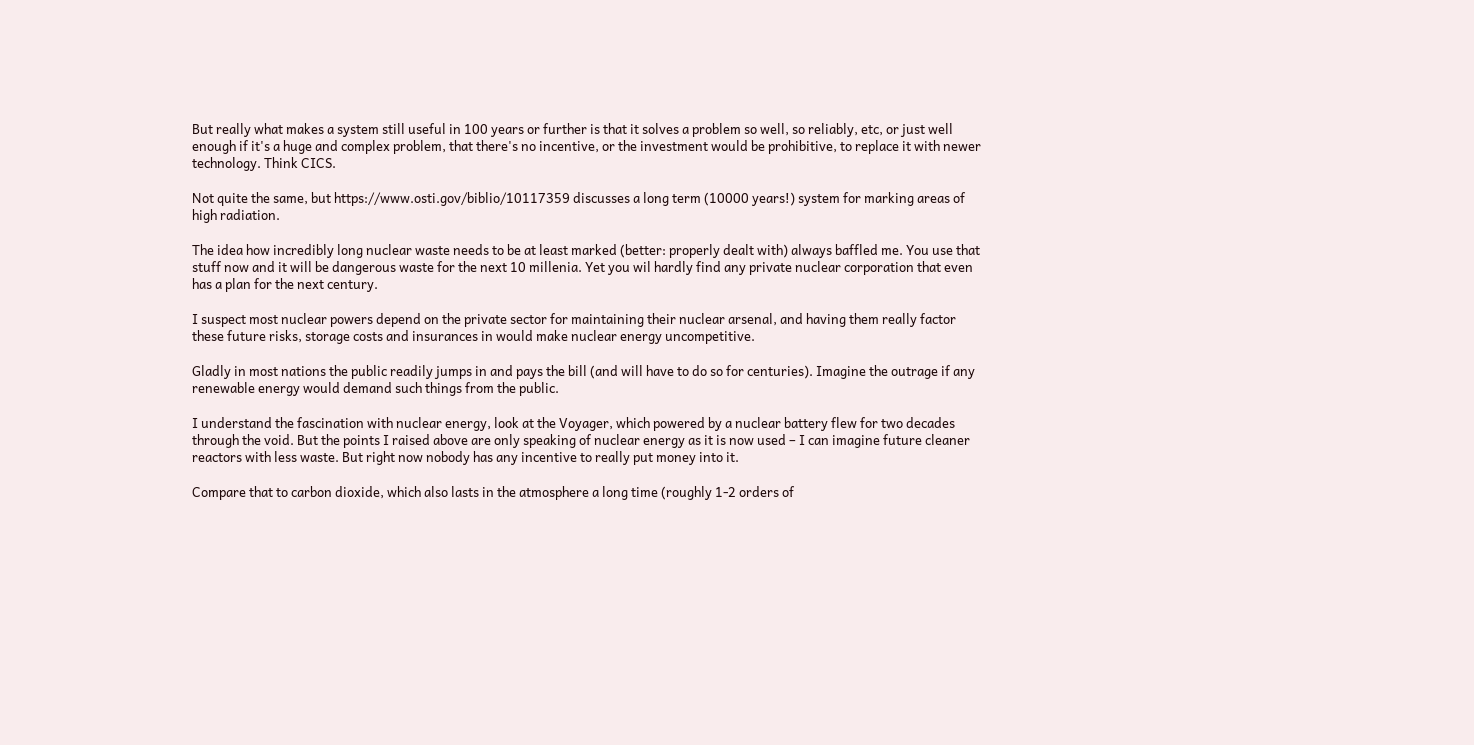But really what makes a system still useful in 100 years or further is that it solves a problem so well, so reliably, etc, or just well enough if it's a huge and complex problem, that there's no incentive, or the investment would be prohibitive, to replace it with newer technology. Think CICS.

Not quite the same, but https://www.osti.gov/biblio/10117359 discusses a long term (10000 years!) system for marking areas of high radiation.

The idea how incredibly long nuclear waste needs to be at least marked (better: properly dealt with) always baffled me. You use that stuff now and it will be dangerous waste for the next 10 millenia. Yet you wil hardly find any private nuclear corporation that even has a plan for the next century.

I suspect most nuclear powers depend on the private sector for maintaining their nuclear arsenal, and having them really factor these future risks, storage costs and insurances in would make nuclear energy uncompetitive.

Gladly in most nations the public readily jumps in and pays the bill (and will have to do so for centuries). Imagine the outrage if any renewable energy would demand such things from the public.

I understand the fascination with nuclear energy, look at the Voyager, which powered by a nuclear battery flew for two decades through the void. But the points I raised above are only speaking of nuclear energy as it is now used – I can imagine future cleaner reactors with less waste. But right now nobody has any incentive to really put money into it.

Compare that to carbon dioxide, which also lasts in the atmosphere a long time (roughly 1-2 orders of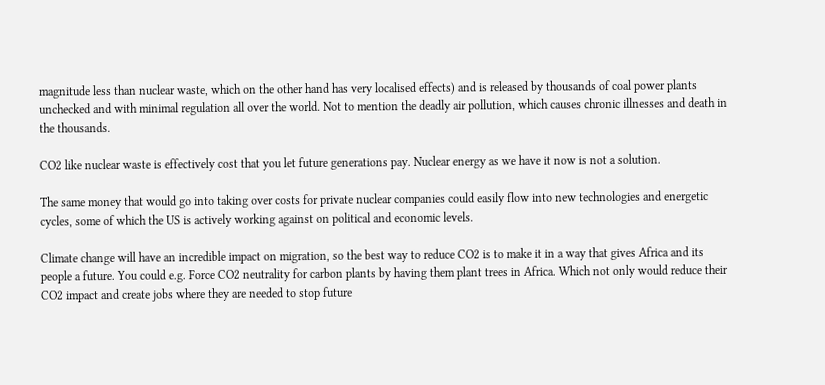magnitude less than nuclear waste, which on the other hand has very localised effects) and is released by thousands of coal power plants unchecked and with minimal regulation all over the world. Not to mention the deadly air pollution, which causes chronic illnesses and death in the thousands.

CO2 like nuclear waste is effectively cost that you let future generations pay. Nuclear energy as we have it now is not a solution.

The same money that would go into taking over costs for private nuclear companies could easily flow into new technologies and energetic cycles, some of which the US is actively working against on political and economic levels.

Climate change will have an incredible impact on migration, so the best way to reduce CO2 is to make it in a way that gives Africa and its people a future. You could e.g. Force CO2 neutrality for carbon plants by having them plant trees in Africa. Which not only would reduce their CO2 impact and create jobs where they are needed to stop future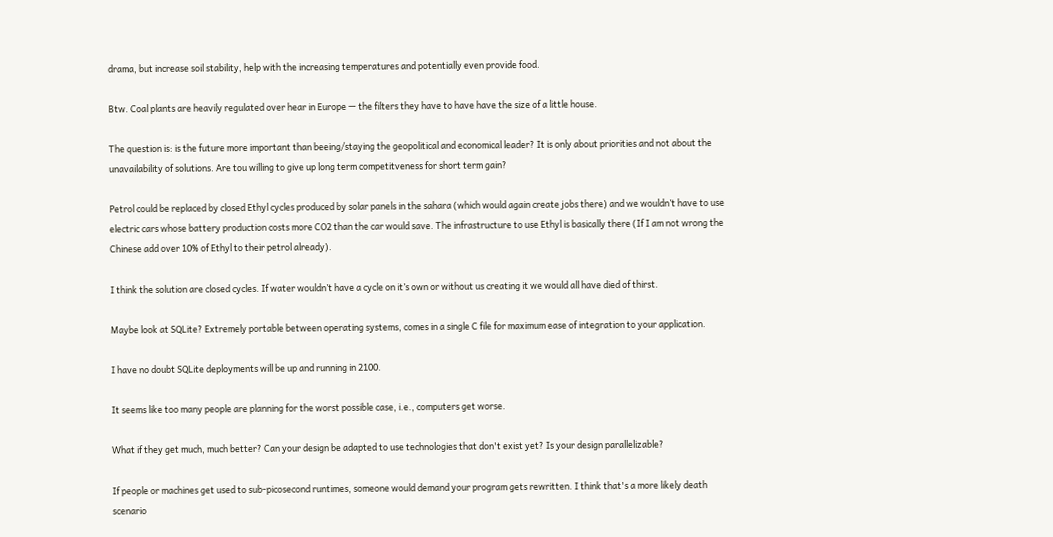drama, but increase soil stability, help with the increasing temperatures and potentially even provide food.

Btw. Coal plants are heavily regulated over hear in Europe — the filters they have to have have the size of a little house.

The question is: is the future more important than beeing/staying the geopolitical and economical leader? It is only about priorities and not about the unavailability of solutions. Are tou willing to give up long term competitveness for short term gain?

Petrol could be replaced by closed Ethyl cycles produced by solar panels in the sahara (which would again create jobs there) and we wouldn’t have to use electric cars whose battery production costs more CO2 than the car would save. The infrastructure to use Ethyl is basically there (If I am not wrong the Chinese add over 10% of Ethyl to their petrol already).

I think the solution are closed cycles. If water wouldn’t have a cycle on it’s own or without us creating it we would all have died of thirst.

Maybe look at SQLite? Extremely portable between operating systems, comes in a single C file for maximum ease of integration to your application.

I have no doubt SQLite deployments will be up and running in 2100.

It seems like too many people are planning for the worst possible case, i.e., computers get worse.

What if they get much, much better? Can your design be adapted to use technologies that don't exist yet? Is your design parallelizable?

If people or machines get used to sub-picosecond runtimes, someone would demand your program gets rewritten. I think that's a more likely death scenario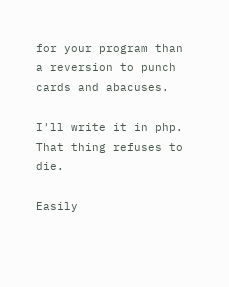for your program than a reversion to punch cards and abacuses.

I'll write it in php. That thing refuses to die.

Easily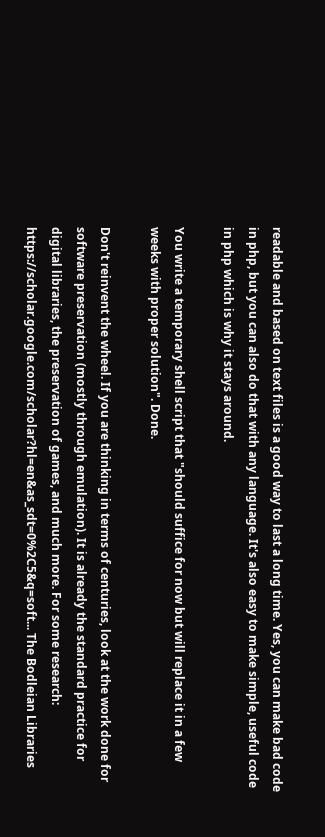readable and based on text files is a good way to last a long time. Yes, you can make bad code in php, but you can also do that with any language. It's also easy to make simple, useful code in php which is why it stays around.

You write a temporary shell script that "should suffice for now but will replace it in a few weeks with proper solution". Done.

Don't reinvent the wheel. If you are thinking in terms of centuries, look at the work done for software preservation (mostly through emulation). It is already the standard practice for digital libraries, the preservation of games, and much more. For some research: https://scholar.google.com/scholar?hl=en&as_sdt=0%2C5&q=soft... The Bodleian Libraries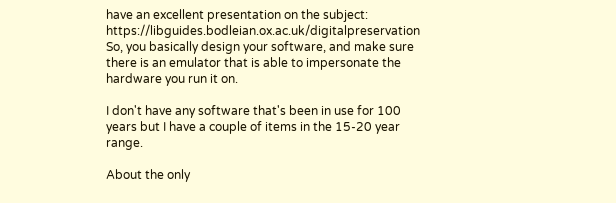have an excellent presentation on the subject: https://libguides.bodleian.ox.ac.uk/digitalpreservation So, you basically design your software, and make sure there is an emulator that is able to impersonate the hardware you run it on.

I don't have any software that's been in use for 100 years but I have a couple of items in the 15-20 year range.

About the only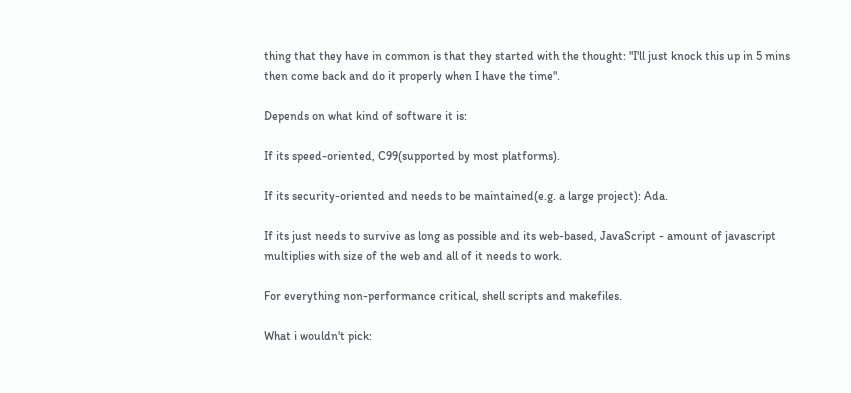thing that they have in common is that they started with the thought: "I'll just knock this up in 5 mins then come back and do it properly when I have the time".

Depends on what kind of software it is:

If its speed-oriented, C99(supported by most platforms).

If its security-oriented and needs to be maintained(e.g. a large project): Ada.

If its just needs to survive as long as possible and its web-based, JavaScript - amount of javascript multiplies with size of the web and all of it needs to work.

For everything non-performance critical, shell scripts and makefiles.

What i wouldn't pick: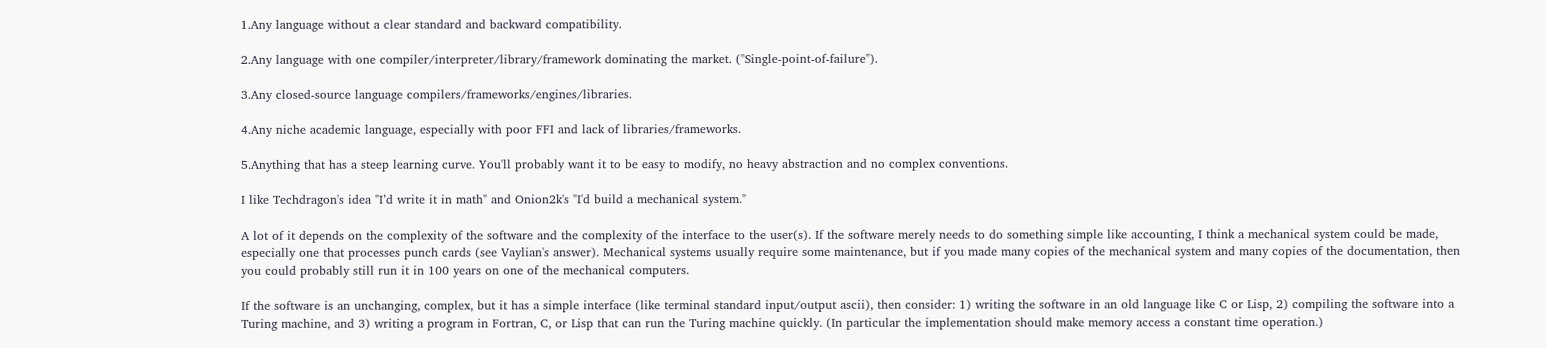1.Any language without a clear standard and backward compatibility.

2.Any language with one compiler/interpreter/library/framework dominating the market. ("Single-point-of-failure").

3.Any closed-source language compilers/frameworks/engines/libraries.

4.Any niche academic language, especially with poor FFI and lack of libraries/frameworks.

5.Anything that has a steep learning curve. You'll probably want it to be easy to modify, no heavy abstraction and no complex conventions.

I like Techdragon's idea "I’d write it in math" and Onion2k's "I'd build a mechanical system."

A lot of it depends on the complexity of the software and the complexity of the interface to the user(s). If the software merely needs to do something simple like accounting, I think a mechanical system could be made, especially one that processes punch cards (see Vaylian's answer). Mechanical systems usually require some maintenance, but if you made many copies of the mechanical system and many copies of the documentation, then you could probably still run it in 100 years on one of the mechanical computers.

If the software is an unchanging, complex, but it has a simple interface (like terminal standard input/output ascii), then consider: 1) writing the software in an old language like C or Lisp, 2) compiling the software into a Turing machine, and 3) writing a program in Fortran, C, or Lisp that can run the Turing machine quickly. (In particular the implementation should make memory access a constant time operation.)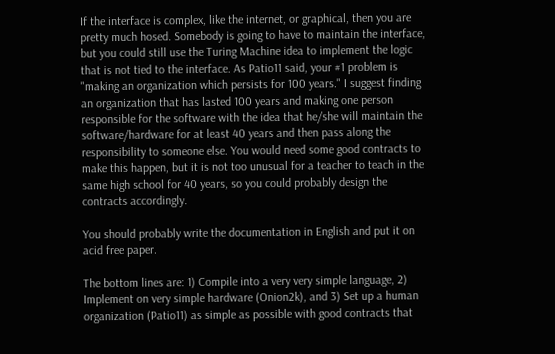If the interface is complex, like the internet, or graphical, then you are pretty much hosed. Somebody is going to have to maintain the interface, but you could still use the Turing Machine idea to implement the logic that is not tied to the interface. As Patio11 said, your #1 problem is "making an organization which persists for 100 years." I suggest finding an organization that has lasted 100 years and making one person responsible for the software with the idea that he/she will maintain the software/hardware for at least 40 years and then pass along the responsibility to someone else. You would need some good contracts to make this happen, but it is not too unusual for a teacher to teach in the same high school for 40 years, so you could probably design the contracts accordingly.

You should probably write the documentation in English and put it on acid free paper.

The bottom lines are: 1) Compile into a very very simple language, 2) Implement on very simple hardware (Onion2k), and 3) Set up a human organization (Patio11) as simple as possible with good contracts that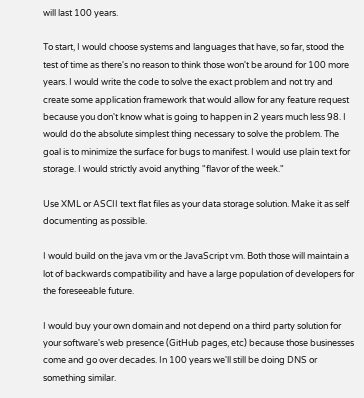will last 100 years.

To start, I would choose systems and languages that have, so far, stood the test of time as there's no reason to think those won't be around for 100 more years. I would write the code to solve the exact problem and not try and create some application framework that would allow for any feature request because you don't know what is going to happen in 2 years much less 98. I would do the absolute simplest thing necessary to solve the problem. The goal is to minimize the surface for bugs to manifest. I would use plain text for storage. I would strictly avoid anything "flavor of the week."

Use XML or ASCII text flat files as your data storage solution. Make it as self documenting as possible.

I would build on the java vm or the JavaScript vm. Both those will maintain a lot of backwards compatibility and have a large population of developers for the foreseeable future.

I would buy your own domain and not depend on a third party solution for your software's web presence (GitHub pages, etc) because those businesses come and go over decades. In 100 years we'll still be doing DNS or something similar.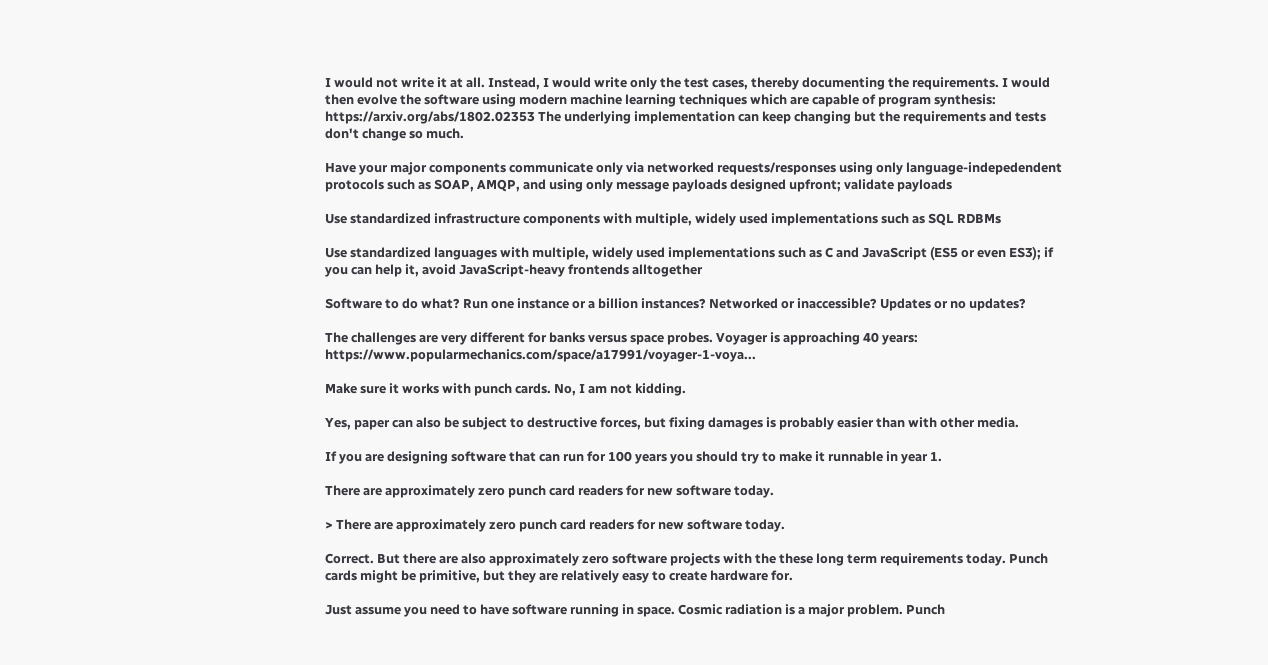I would not write it at all. Instead, I would write only the test cases, thereby documenting the requirements. I would then evolve the software using modern machine learning techniques which are capable of program synthesis: https://arxiv.org/abs/1802.02353 The underlying implementation can keep changing but the requirements and tests don't change so much.

Have your major components communicate only via networked requests/responses using only language-indepedendent protocols such as SOAP, AMQP, and using only message payloads designed upfront; validate payloads

Use standardized infrastructure components with multiple, widely used implementations such as SQL RDBMs

Use standardized languages with multiple, widely used implementations such as C and JavaScript (ES5 or even ES3); if you can help it, avoid JavaScript-heavy frontends alltogether

Software to do what? Run one instance or a billion instances? Networked or inaccessible? Updates or no updates?

The challenges are very different for banks versus space probes. Voyager is approaching 40 years: https://www.popularmechanics.com/space/a17991/voyager-1-voya...

Make sure it works with punch cards. No, I am not kidding.

Yes, paper can also be subject to destructive forces, but fixing damages is probably easier than with other media.

If you are designing software that can run for 100 years you should try to make it runnable in year 1.

There are approximately zero punch card readers for new software today.

> There are approximately zero punch card readers for new software today.

Correct. But there are also approximately zero software projects with the these long term requirements today. Punch cards might be primitive, but they are relatively easy to create hardware for.

Just assume you need to have software running in space. Cosmic radiation is a major problem. Punch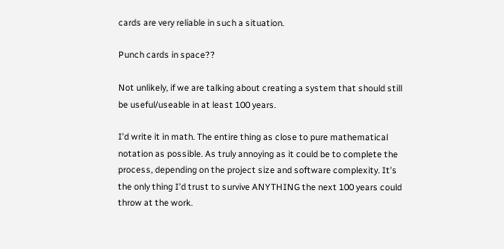cards are very reliable in such a situation.

Punch cards in space??

Not unlikely, if we are talking about creating a system that should still be useful/useable in at least 100 years.

I’d write it in math. The entire thing as close to pure mathematical notation as possible. As truly annoying as it could be to complete the process, depending on the project size and software complexity. It’s the only thing I’d trust to survive ANYTHING the next 100 years could throw at the work.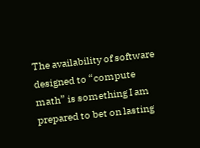The availability of software designed to “compute math” is something I am prepared to bet on lasting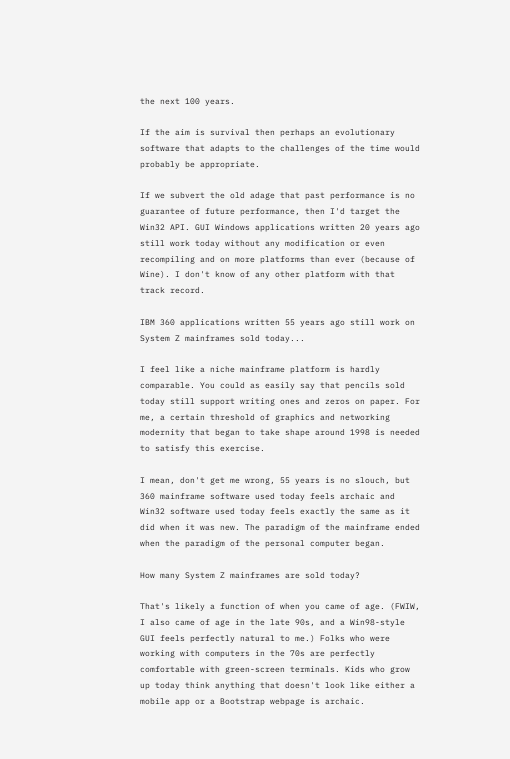the next 100 years.

If the aim is survival then perhaps an evolutionary software that adapts to the challenges of the time would probably be appropriate.

If we subvert the old adage that past performance is no guarantee of future performance, then I'd target the Win32 API. GUI Windows applications written 20 years ago still work today without any modification or even recompiling and on more platforms than ever (because of Wine). I don't know of any other platform with that track record.

IBM 360 applications written 55 years ago still work on System Z mainframes sold today...

I feel like a niche mainframe platform is hardly comparable. You could as easily say that pencils sold today still support writing ones and zeros on paper. For me, a certain threshold of graphics and networking modernity that began to take shape around 1998 is needed to satisfy this exercise.

I mean, don't get me wrong, 55 years is no slouch, but 360 mainframe software used today feels archaic and Win32 software used today feels exactly the same as it did when it was new. The paradigm of the mainframe ended when the paradigm of the personal computer began.

How many System Z mainframes are sold today?

That's likely a function of when you came of age. (FWIW, I also came of age in the late 90s, and a Win98-style GUI feels perfectly natural to me.) Folks who were working with computers in the 70s are perfectly comfortable with green-screen terminals. Kids who grow up today think anything that doesn't look like either a mobile app or a Bootstrap webpage is archaic.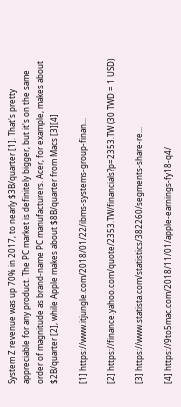System Z revenue was up 70% in 2017, to nearly $3B/quarter [1]. That's pretty appreciable for any product. The PC market is definitely bigger, but it's on the same order of magnitude as brand-name PC manufacturers. Acer, for example, makes about $2B/quarter [2], while Apple makes about $8B/quarter from Macs [3][4]

[1] https://www.itjungle.com/2018/01/22/ibms-systems-group-finan...

[2] https://finance.yahoo.com/quote/2353.TW/financials?p=2353.TW (30 TWD = 1 USD)

[3] https://www.statista.com/statistics/382260/segments-share-re...

[4] https://9to5mac.com/2018/11/01/apple-earnings-fy18-q4/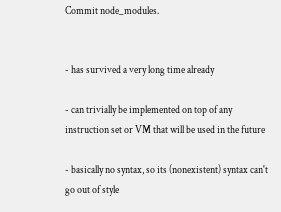Commit node_modules.


- has survived a very long time already

- can trivially be implemented on top of any instruction set or VM that will be used in the future

- basically no syntax, so its (nonexistent) syntax can't go out of style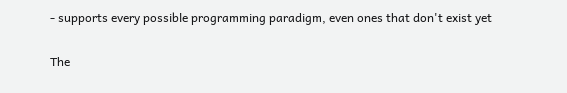- supports every possible programming paradigm, even ones that don't exist yet

The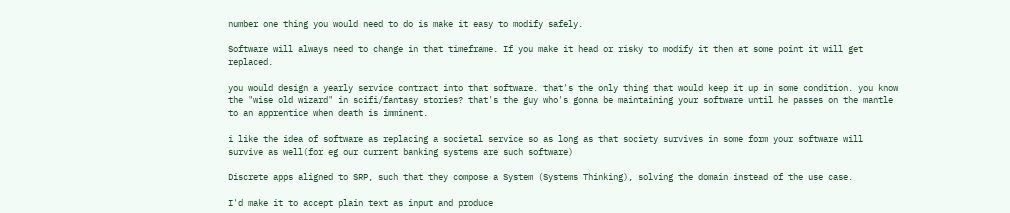number one thing you would need to do is make it easy to modify safely.

Software will always need to change in that timeframe. If you make it head or risky to modify it then at some point it will get replaced.

you would design a yearly service contract into that software. that's the only thing that would keep it up in some condition. you know the "wise old wizard" in scifi/fantasy stories? that's the guy who's gonna be maintaining your software until he passes on the mantle to an apprentice when death is imminent.

i like the idea of software as replacing a societal service so as long as that society survives in some form your software will survive as well(for eg our current banking systems are such software)

Discrete apps aligned to SRP, such that they compose a System (Systems Thinking), solving the domain instead of the use case.

I'd make it to accept plain text as input and produce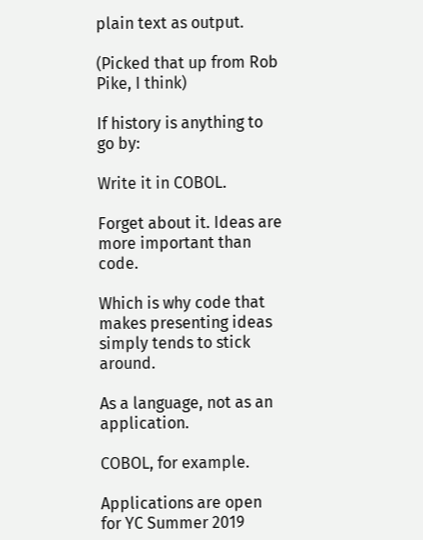plain text as output.

(Picked that up from Rob Pike, I think)

If history is anything to go by:

Write it in COBOL.

Forget about it. Ideas are more important than code.

Which is why code that makes presenting ideas simply tends to stick around.

As a language, not as an application.

COBOL, for example.

Applications are open for YC Summer 2019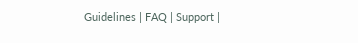Guidelines | FAQ | Support |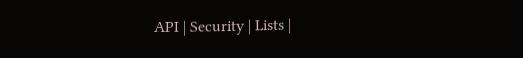API | Security | Lists |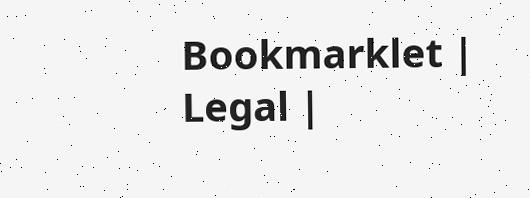Bookmarklet | Legal |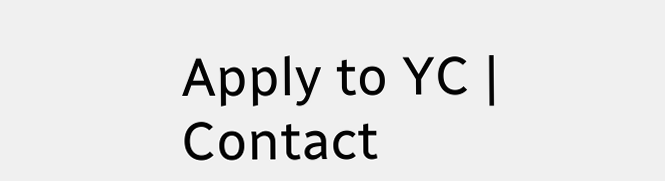Apply to YC | Contact